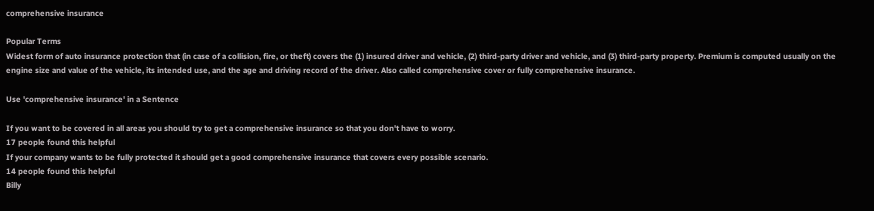comprehensive insurance

Popular Terms
Widest form of auto insurance protection that (in case of a collision, fire, or theft) covers the (1) insured driver and vehicle, (2) third-party driver and vehicle, and (3) third-party property. Premium is computed usually on the engine size and value of the vehicle, its intended use, and the age and driving record of the driver. Also called comprehensive cover or fully comprehensive insurance.

Use 'comprehensive insurance' in a Sentence

If you want to be covered in all areas you should try to get a comprehensive insurance so that you don't have to worry.
17 people found this helpful
If your company wants to be fully protected it should get a good comprehensive insurance that covers every possible scenario.
14 people found this helpful
Billy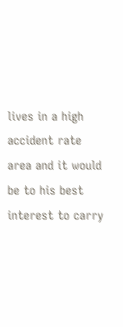lives in a high accident rate area and it would be to his best interest to carry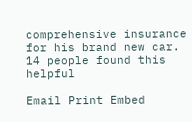comprehensive insurance for his brand new car.
14 people found this helpful

Email Print Embed